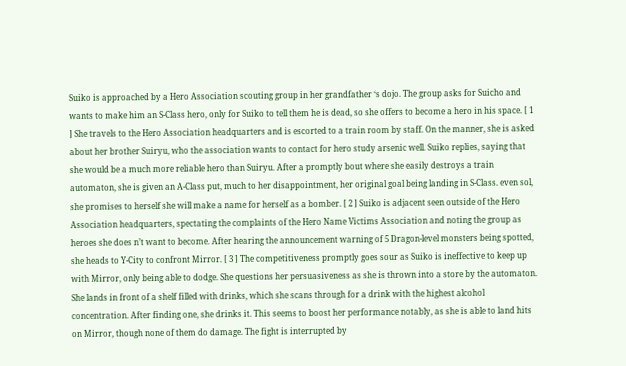Suiko is approached by a Hero Association scouting group in her grandfather ‘s dojo. The group asks for Suicho and wants to make him an S-Class hero, only for Suiko to tell them he is dead, so she offers to become a hero in his space. [ 1 ] She travels to the Hero Association headquarters and is escorted to a train room by staff. On the manner, she is asked about her brother Suiryu, who the association wants to contact for hero study arsenic well. Suiko replies, saying that she would be a much more reliable hero than Suiryu. After a promptly bout where she easily destroys a train automaton, she is given an A-Class put, much to her disappointment, her original goal being landing in S-Class. even sol, she promises to herself she will make a name for herself as a bomber. [ 2 ] Suiko is adjacent seen outside of the Hero Association headquarters, spectating the complaints of the Hero Name Victims Association and noting the group as heroes she does n’t want to become. After hearing the announcement warning of 5 Dragon-level monsters being spotted, she heads to Y-City to confront Mirror. [ 3 ] The competitiveness promptly goes sour as Suiko is ineffective to keep up with Mirror, only being able to dodge. She questions her persuasiveness as she is thrown into a store by the automaton. She lands in front of a shelf filled with drinks, which she scans through for a drink with the highest alcohol concentration. After finding one, she drinks it. This seems to boost her performance notably, as she is able to land hits on Mirror, though none of them do damage. The fight is interrupted by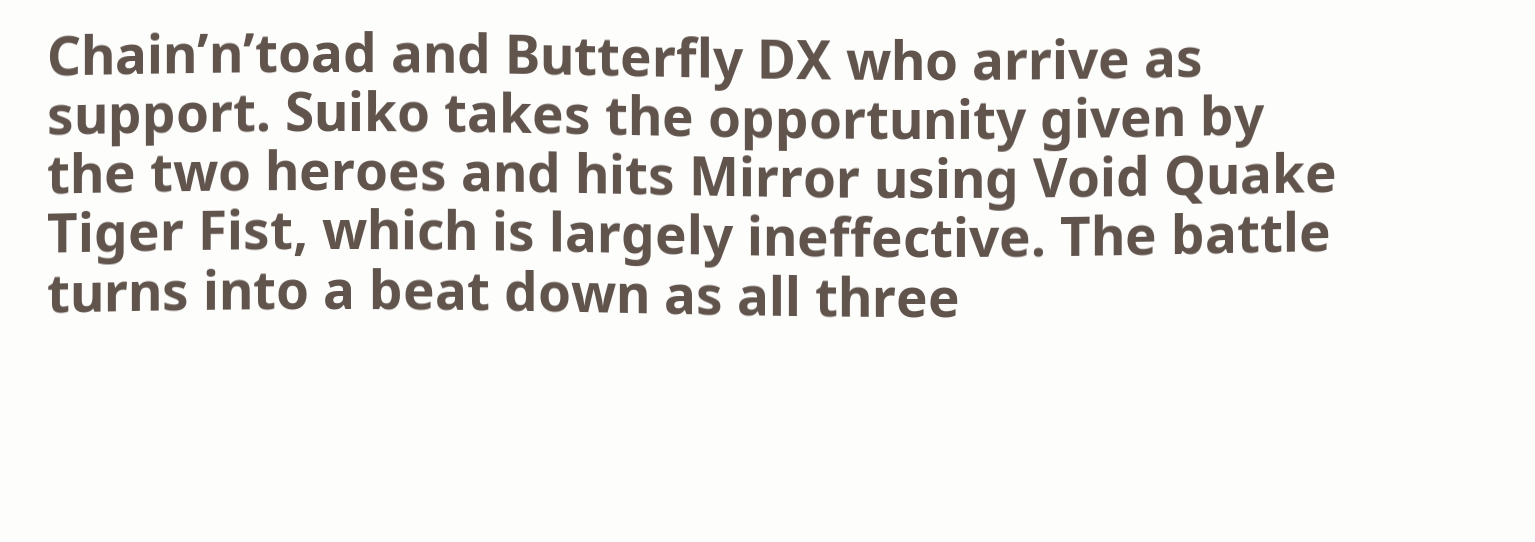Chain’n’toad and Butterfly DX who arrive as support. Suiko takes the opportunity given by the two heroes and hits Mirror using Void Quake Tiger Fist, which is largely ineffective. The battle turns into a beat down as all three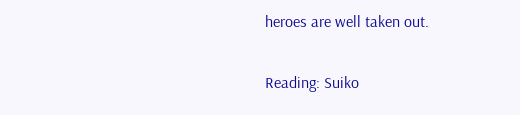heroes are well taken out.

Reading: Suiko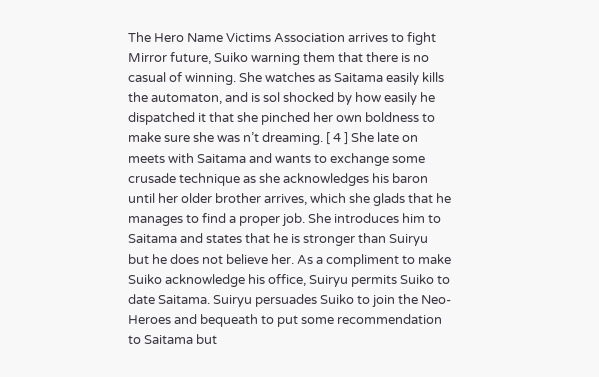The Hero Name Victims Association arrives to fight Mirror future, Suiko warning them that there is no casual of winning. She watches as Saitama easily kills the automaton, and is sol shocked by how easily he dispatched it that she pinched her own boldness to make sure she was n’t dreaming. [ 4 ] She late on meets with Saitama and wants to exchange some crusade technique as she acknowledges his baron until her older brother arrives, which she glads that he manages to find a proper job. She introduces him to Saitama and states that he is stronger than Suiryu but he does not believe her. As a compliment to make Suiko acknowledge his office, Suiryu permits Suiko to date Saitama. Suiryu persuades Suiko to join the Neo-Heroes and bequeath to put some recommendation to Saitama but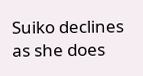Suiko declines as she does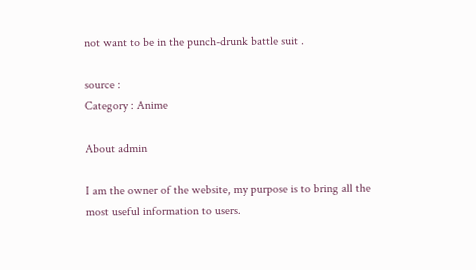not want to be in the punch-drunk battle suit .

source :
Category : Anime

About admin

I am the owner of the website, my purpose is to bring all the most useful information to users.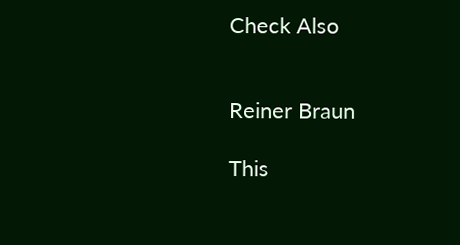Check Also


Reiner Braun

This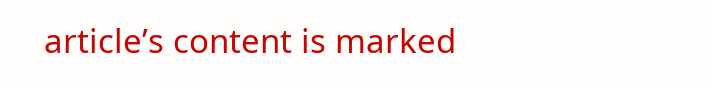article’s content is marked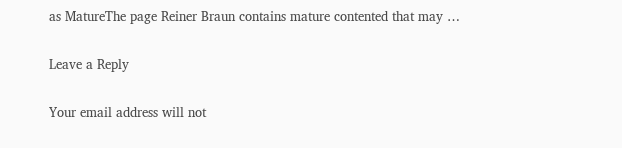as MatureThe page Reiner Braun contains mature contented that may …

Leave a Reply

Your email address will not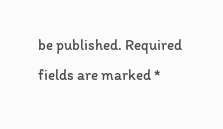be published. Required fields are marked *